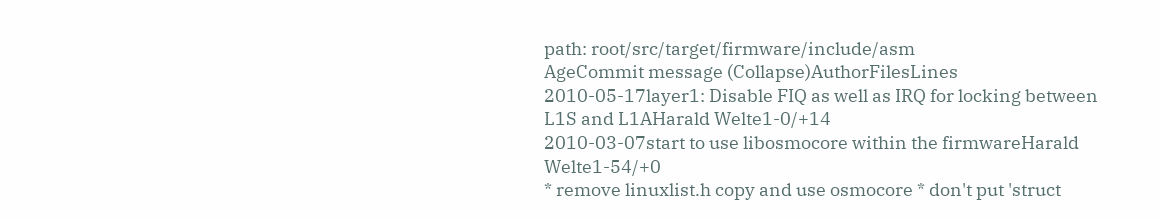path: root/src/target/firmware/include/asm
AgeCommit message (Collapse)AuthorFilesLines
2010-05-17layer1: Disable FIQ as well as IRQ for locking between L1S and L1AHarald Welte1-0/+14
2010-03-07start to use libosmocore within the firmwareHarald Welte1-54/+0
* remove linuxlist.h copy and use osmocore * don't put 'struct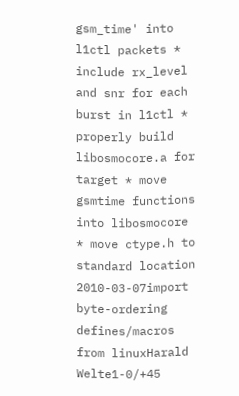gsm_time' into l1ctl packets * include rx_level and snr for each burst in l1ctl * properly build libosmocore.a for target * move gsmtime functions into libosmocore * move ctype.h to standard location
2010-03-07import byte-ordering defines/macros from linuxHarald Welte1-0/+45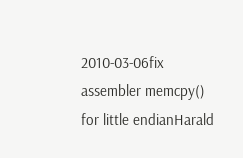2010-03-06fix assembler memcpy() for little endianHarald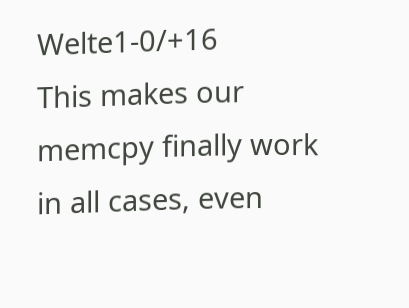Welte1-0/+16
This makes our memcpy finally work in all cases, even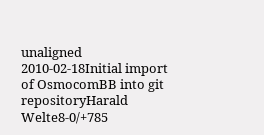unaligned
2010-02-18Initial import of OsmocomBB into git repositoryHarald Welte8-0/+785